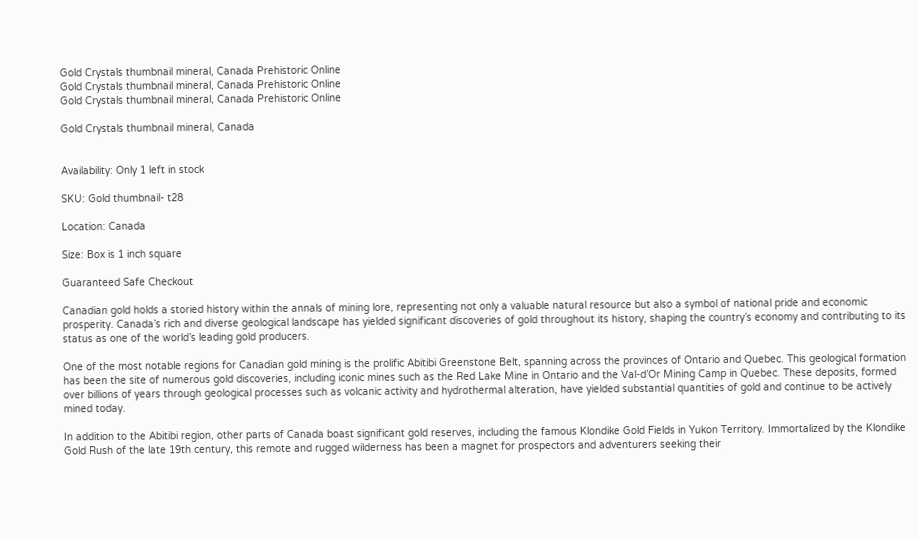Gold Crystals thumbnail mineral, Canada Prehistoric Online
Gold Crystals thumbnail mineral, Canada Prehistoric Online
Gold Crystals thumbnail mineral, Canada Prehistoric Online

Gold Crystals thumbnail mineral, Canada


Availability: Only 1 left in stock

SKU: Gold thumbnail- t28

Location: Canada

Size: Box is 1 inch square

Guaranteed Safe Checkout

Canadian gold holds a storied history within the annals of mining lore, representing not only a valuable natural resource but also a symbol of national pride and economic prosperity. Canada’s rich and diverse geological landscape has yielded significant discoveries of gold throughout its history, shaping the country’s economy and contributing to its status as one of the world’s leading gold producers.

One of the most notable regions for Canadian gold mining is the prolific Abitibi Greenstone Belt, spanning across the provinces of Ontario and Quebec. This geological formation has been the site of numerous gold discoveries, including iconic mines such as the Red Lake Mine in Ontario and the Val-d’Or Mining Camp in Quebec. These deposits, formed over billions of years through geological processes such as volcanic activity and hydrothermal alteration, have yielded substantial quantities of gold and continue to be actively mined today.

In addition to the Abitibi region, other parts of Canada boast significant gold reserves, including the famous Klondike Gold Fields in Yukon Territory. Immortalized by the Klondike Gold Rush of the late 19th century, this remote and rugged wilderness has been a magnet for prospectors and adventurers seeking their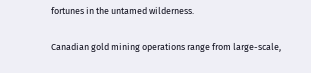fortunes in the untamed wilderness.

Canadian gold mining operations range from large-scale,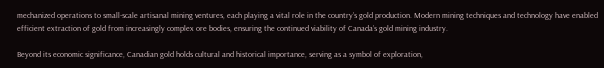mechanized operations to small-scale artisanal mining ventures, each playing a vital role in the country’s gold production. Modern mining techniques and technology have enabled efficient extraction of gold from increasingly complex ore bodies, ensuring the continued viability of Canada’s gold mining industry.

Beyond its economic significance, Canadian gold holds cultural and historical importance, serving as a symbol of exploration,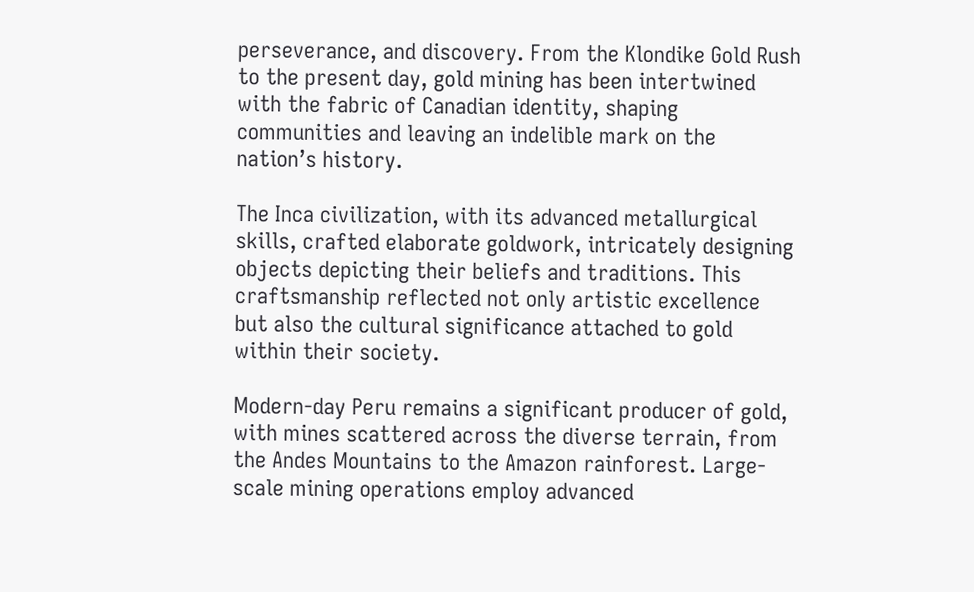perseverance, and discovery. From the Klondike Gold Rush to the present day, gold mining has been intertwined with the fabric of Canadian identity, shaping communities and leaving an indelible mark on the nation’s history.

The Inca civilization, with its advanced metallurgical skills, crafted elaborate goldwork, intricately designing objects depicting their beliefs and traditions. This craftsmanship reflected not only artistic excellence but also the cultural significance attached to gold within their society.

Modern-day Peru remains a significant producer of gold, with mines scattered across the diverse terrain, from the Andes Mountains to the Amazon rainforest. Large-scale mining operations employ advanced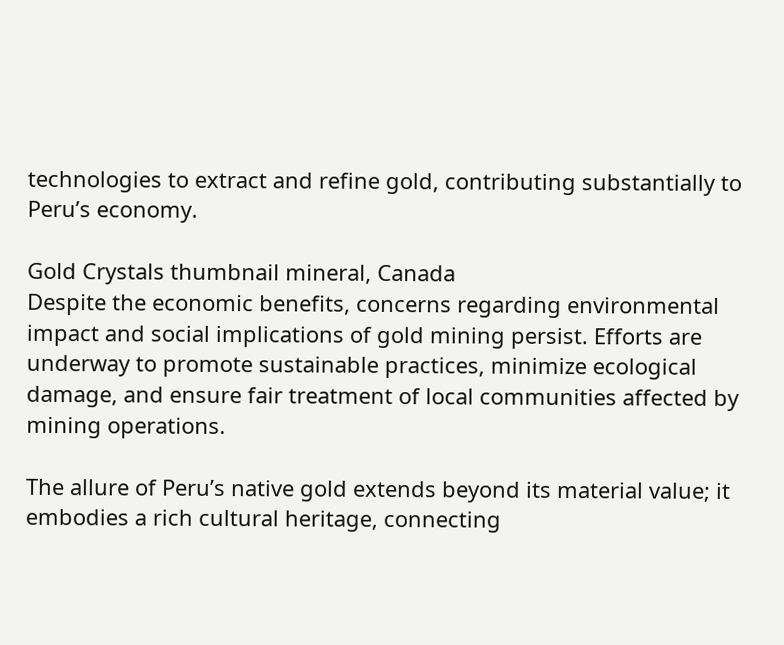technologies to extract and refine gold, contributing substantially to Peru’s economy.

Gold Crystals thumbnail mineral, Canada
Despite the economic benefits, concerns regarding environmental impact and social implications of gold mining persist. Efforts are underway to promote sustainable practices, minimize ecological damage, and ensure fair treatment of local communities affected by mining operations.

The allure of Peru’s native gold extends beyond its material value; it embodies a rich cultural heritage, connecting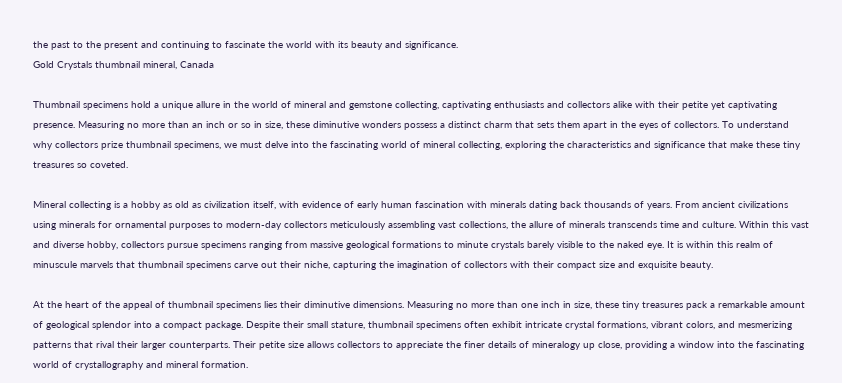the past to the present and continuing to fascinate the world with its beauty and significance.
Gold Crystals thumbnail mineral, Canada

Thumbnail specimens hold a unique allure in the world of mineral and gemstone collecting, captivating enthusiasts and collectors alike with their petite yet captivating presence. Measuring no more than an inch or so in size, these diminutive wonders possess a distinct charm that sets them apart in the eyes of collectors. To understand why collectors prize thumbnail specimens, we must delve into the fascinating world of mineral collecting, exploring the characteristics and significance that make these tiny treasures so coveted.

Mineral collecting is a hobby as old as civilization itself, with evidence of early human fascination with minerals dating back thousands of years. From ancient civilizations using minerals for ornamental purposes to modern-day collectors meticulously assembling vast collections, the allure of minerals transcends time and culture. Within this vast and diverse hobby, collectors pursue specimens ranging from massive geological formations to minute crystals barely visible to the naked eye. It is within this realm of minuscule marvels that thumbnail specimens carve out their niche, capturing the imagination of collectors with their compact size and exquisite beauty.

At the heart of the appeal of thumbnail specimens lies their diminutive dimensions. Measuring no more than one inch in size, these tiny treasures pack a remarkable amount of geological splendor into a compact package. Despite their small stature, thumbnail specimens often exhibit intricate crystal formations, vibrant colors, and mesmerizing patterns that rival their larger counterparts. Their petite size allows collectors to appreciate the finer details of mineralogy up close, providing a window into the fascinating world of crystallography and mineral formation.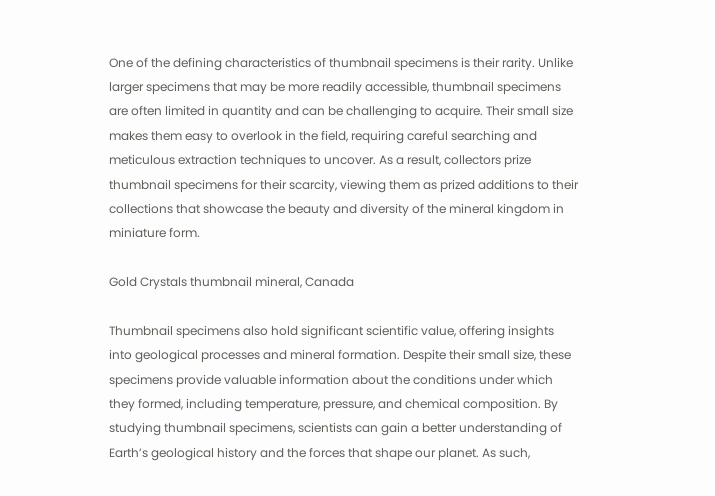One of the defining characteristics of thumbnail specimens is their rarity. Unlike larger specimens that may be more readily accessible, thumbnail specimens are often limited in quantity and can be challenging to acquire. Their small size makes them easy to overlook in the field, requiring careful searching and meticulous extraction techniques to uncover. As a result, collectors prize thumbnail specimens for their scarcity, viewing them as prized additions to their collections that showcase the beauty and diversity of the mineral kingdom in miniature form.

Gold Crystals thumbnail mineral, Canada

Thumbnail specimens also hold significant scientific value, offering insights into geological processes and mineral formation. Despite their small size, these specimens provide valuable information about the conditions under which they formed, including temperature, pressure, and chemical composition. By studying thumbnail specimens, scientists can gain a better understanding of Earth’s geological history and the forces that shape our planet. As such,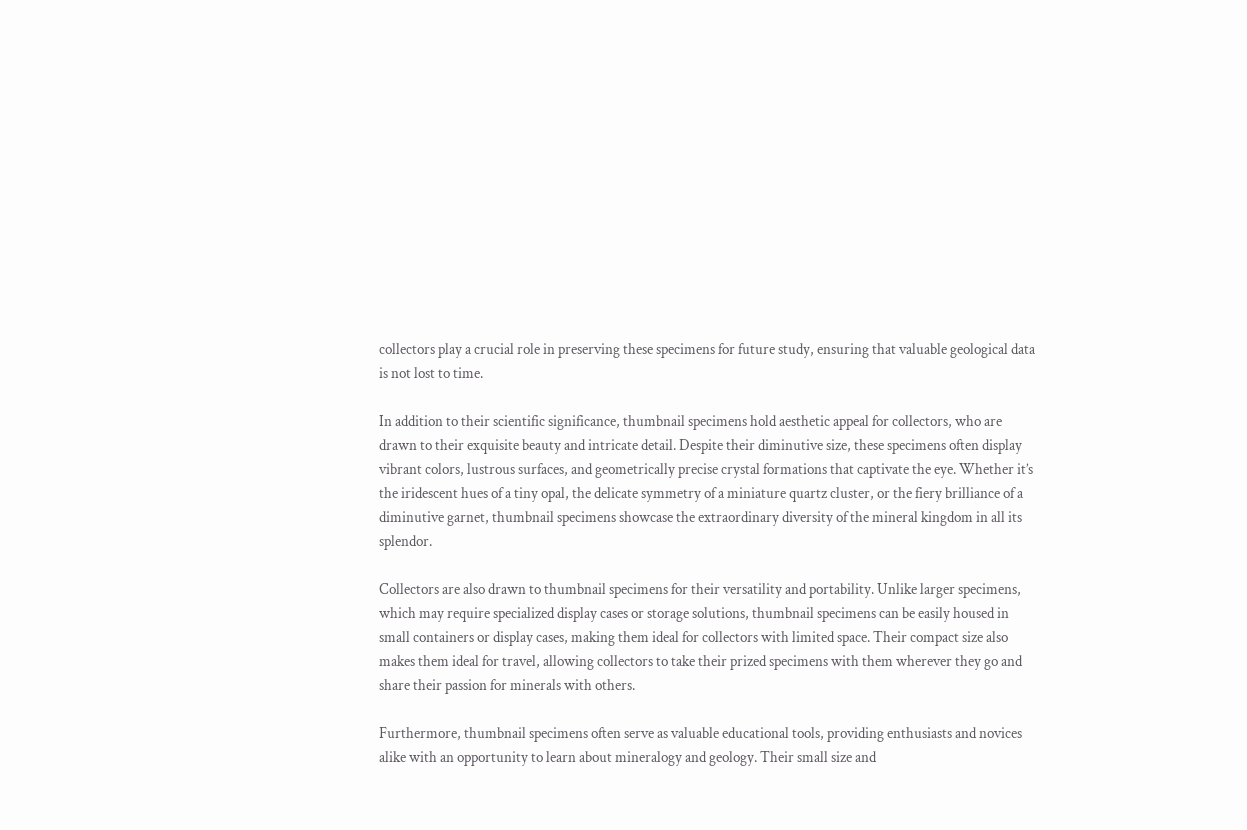collectors play a crucial role in preserving these specimens for future study, ensuring that valuable geological data is not lost to time.

In addition to their scientific significance, thumbnail specimens hold aesthetic appeal for collectors, who are drawn to their exquisite beauty and intricate detail. Despite their diminutive size, these specimens often display vibrant colors, lustrous surfaces, and geometrically precise crystal formations that captivate the eye. Whether it’s the iridescent hues of a tiny opal, the delicate symmetry of a miniature quartz cluster, or the fiery brilliance of a diminutive garnet, thumbnail specimens showcase the extraordinary diversity of the mineral kingdom in all its splendor.

Collectors are also drawn to thumbnail specimens for their versatility and portability. Unlike larger specimens, which may require specialized display cases or storage solutions, thumbnail specimens can be easily housed in small containers or display cases, making them ideal for collectors with limited space. Their compact size also makes them ideal for travel, allowing collectors to take their prized specimens with them wherever they go and share their passion for minerals with others.

Furthermore, thumbnail specimens often serve as valuable educational tools, providing enthusiasts and novices alike with an opportunity to learn about mineralogy and geology. Their small size and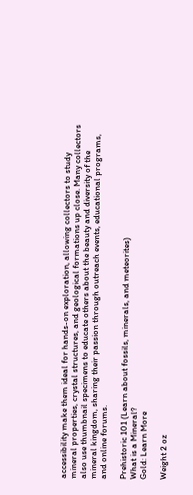accessibility make them ideal for hands-on exploration, allowing collectors to study mineral properties, crystal structures, and geological formations up close. Many collectors also use thumbnail specimens to educate others about the beauty and diversity of the mineral kingdom, sharing their passion through outreach events, educational programs, and online forums.

Prehistoric 101 (Learn about fossils, minerals, and meteorites)
What is a Mineral?
Gold: Learn More

Weight 2 oz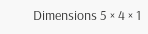Dimensions 5 × 4 × 1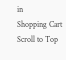in
Shopping Cart
Scroll to Top